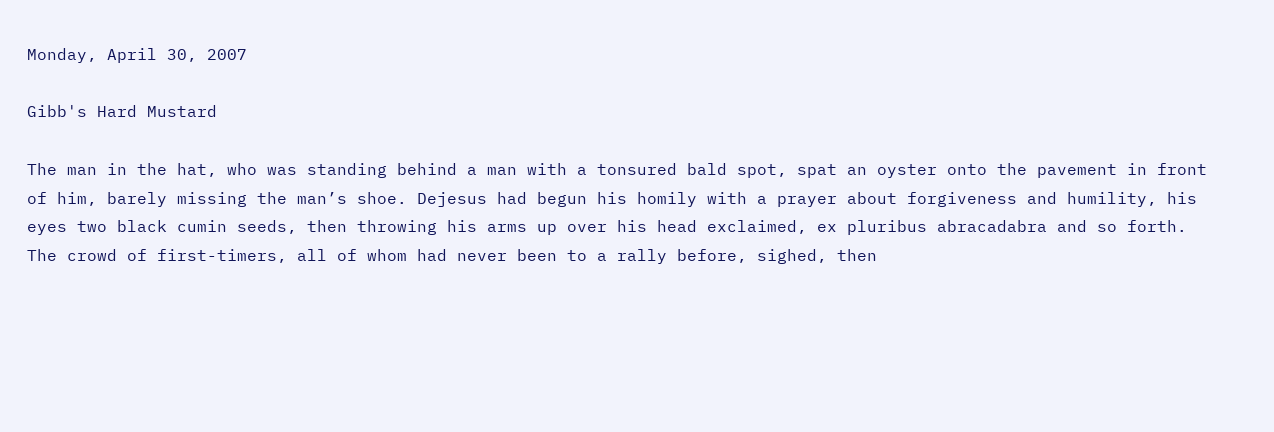Monday, April 30, 2007

Gibb's Hard Mustard

The man in the hat, who was standing behind a man with a tonsured bald spot, spat an oyster onto the pavement in front of him, barely missing the man’s shoe. Dejesus had begun his homily with a prayer about forgiveness and humility, his eyes two black cumin seeds, then throwing his arms up over his head exclaimed, ex pluribus abracadabra and so forth. The crowd of first-timers, all of whom had never been to a rally before, sighed, then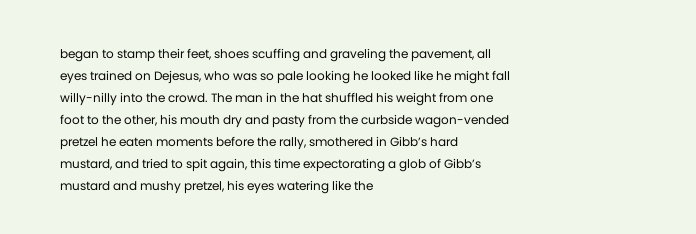began to stamp their feet, shoes scuffing and graveling the pavement, all eyes trained on Dejesus, who was so pale looking he looked like he might fall willy-nilly into the crowd. The man in the hat shuffled his weight from one foot to the other, his mouth dry and pasty from the curbside wagon-vended pretzel he eaten moments before the rally, smothered in Gibb’s hard mustard, and tried to spit again, this time expectorating a glob of Gibb’s mustard and mushy pretzel, his eyes watering like the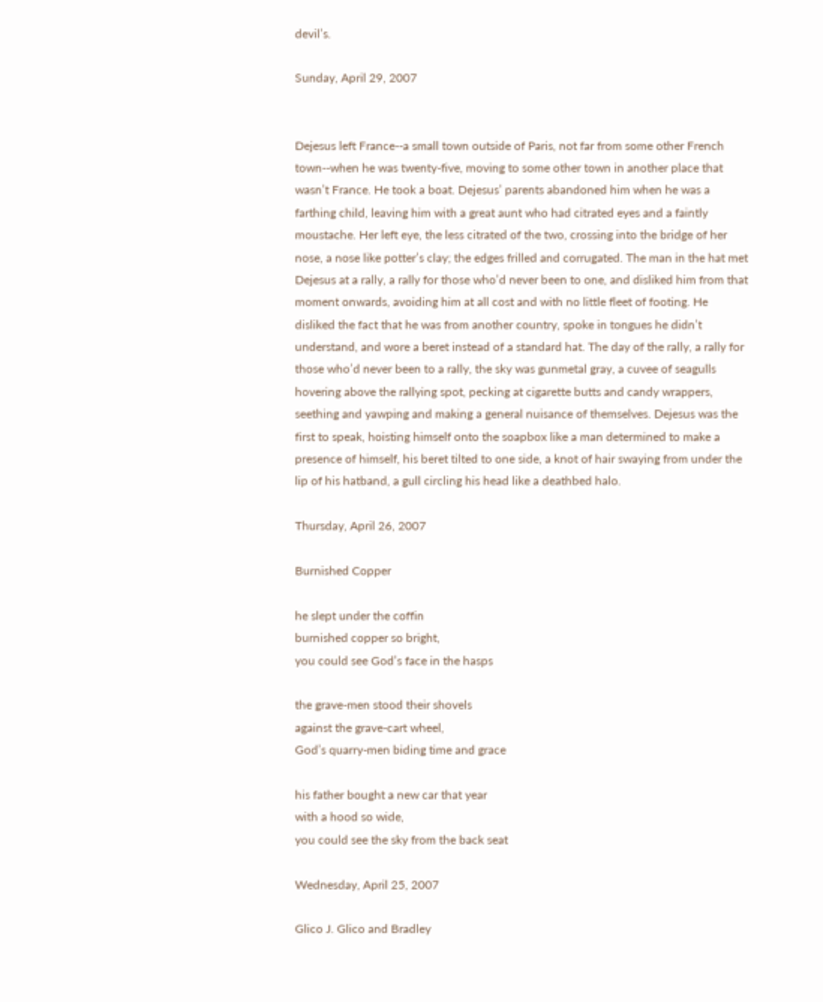devil’s.

Sunday, April 29, 2007


Dejesus left France--a small town outside of Paris, not far from some other French town--when he was twenty-five, moving to some other town in another place that wasn’t France. He took a boat. Dejesus’ parents abandoned him when he was a farthing child, leaving him with a great aunt who had citrated eyes and a faintly moustache. Her left eye, the less citrated of the two, crossing into the bridge of her nose, a nose like potter’s clay; the edges frilled and corrugated. The man in the hat met Dejesus at a rally, a rally for those who’d never been to one, and disliked him from that moment onwards, avoiding him at all cost and with no little fleet of footing. He disliked the fact that he was from another country, spoke in tongues he didn’t understand, and wore a beret instead of a standard hat. The day of the rally, a rally for those who’d never been to a rally, the sky was gunmetal gray, a cuvee of seagulls hovering above the rallying spot, pecking at cigarette butts and candy wrappers, seething and yawping and making a general nuisance of themselves. Dejesus was the first to speak, hoisting himself onto the soapbox like a man determined to make a presence of himself, his beret tilted to one side, a knot of hair swaying from under the lip of his hatband, a gull circling his head like a deathbed halo.

Thursday, April 26, 2007

Burnished Copper

he slept under the coffin
burnished copper so bright,
you could see God’s face in the hasps

the grave-men stood their shovels
against the grave-cart wheel,
God’s quarry-men biding time and grace

his father bought a new car that year
with a hood so wide,
you could see the sky from the back seat

Wednesday, April 25, 2007

Glico J. Glico and Bradley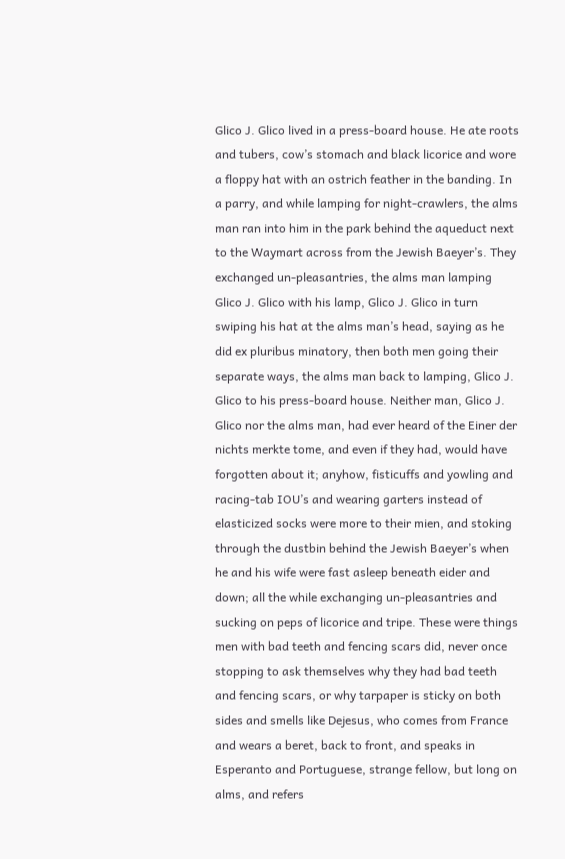Glico J. Glico lived in a press-board house. He ate roots and tubers, cow’s stomach and black licorice and wore a floppy hat with an ostrich feather in the banding. In a parry, and while lamping for night-crawlers, the alms man ran into him in the park behind the aqueduct next to the Waymart across from the Jewish Baeyer’s. They exchanged un-pleasantries, the alms man lamping Glico J. Glico with his lamp, Glico J. Glico in turn swiping his hat at the alms man’s head, saying as he did ex pluribus minatory, then both men going their separate ways, the alms man back to lamping, Glico J. Glico to his press-board house. Neither man, Glico J. Glico nor the alms man, had ever heard of the Einer der nichts merkte tome, and even if they had, would have forgotten about it; anyhow, fisticuffs and yowling and racing-tab IOU’s and wearing garters instead of elasticized socks were more to their mien, and stoking through the dustbin behind the Jewish Baeyer’s when he and his wife were fast asleep beneath eider and down; all the while exchanging un-pleasantries and sucking on peps of licorice and tripe. These were things men with bad teeth and fencing scars did, never once stopping to ask themselves why they had bad teeth and fencing scars, or why tarpaper is sticky on both sides and smells like Dejesus, who comes from France and wears a beret, back to front, and speaks in Esperanto and Portuguese, strange fellow, but long on alms, and refers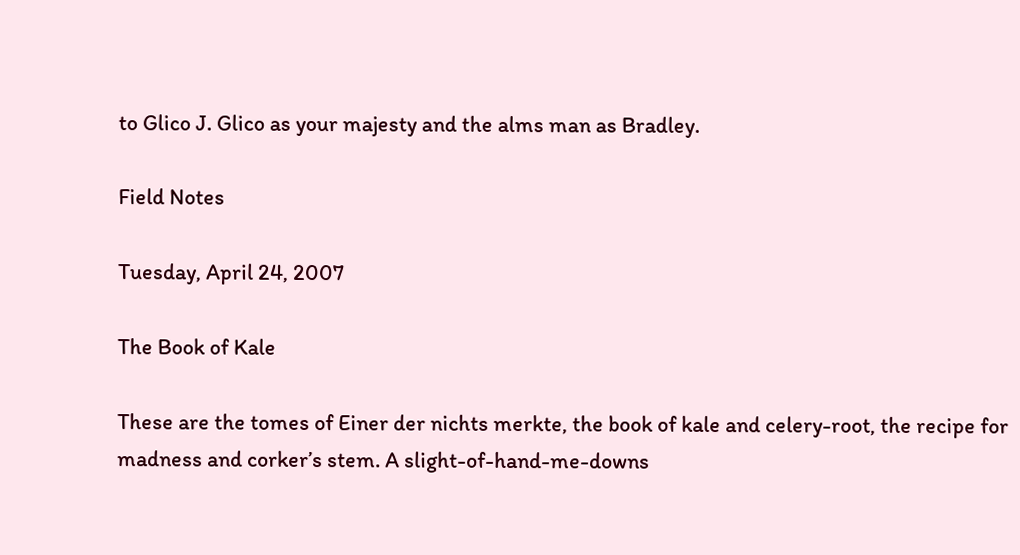to Glico J. Glico as your majesty and the alms man as Bradley.

Field Notes

Tuesday, April 24, 2007

The Book of Kale

These are the tomes of Einer der nichts merkte, the book of kale and celery-root, the recipe for madness and corker’s stem. A slight-of-hand-me-downs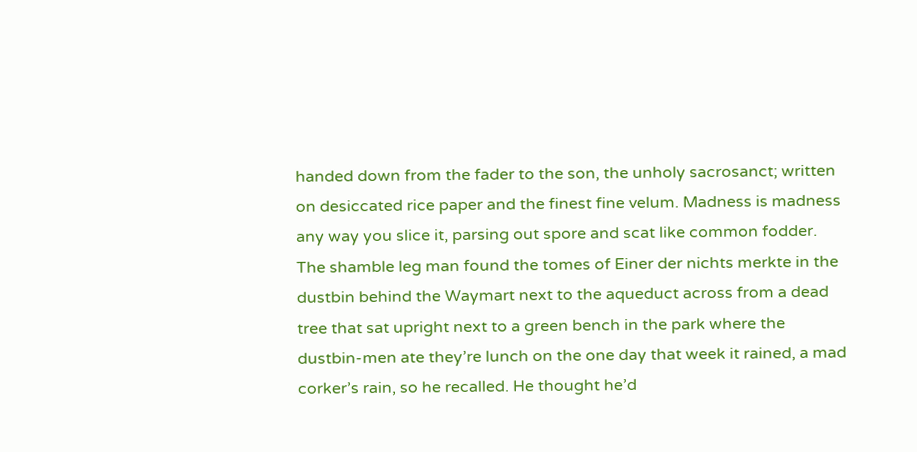handed down from the fader to the son, the unholy sacrosanct; written on desiccated rice paper and the finest fine velum. Madness is madness any way you slice it, parsing out spore and scat like common fodder. The shamble leg man found the tomes of Einer der nichts merkte in the dustbin behind the Waymart next to the aqueduct across from a dead tree that sat upright next to a green bench in the park where the dustbin-men ate they’re lunch on the one day that week it rained, a mad corker’s rain, so he recalled. He thought he’d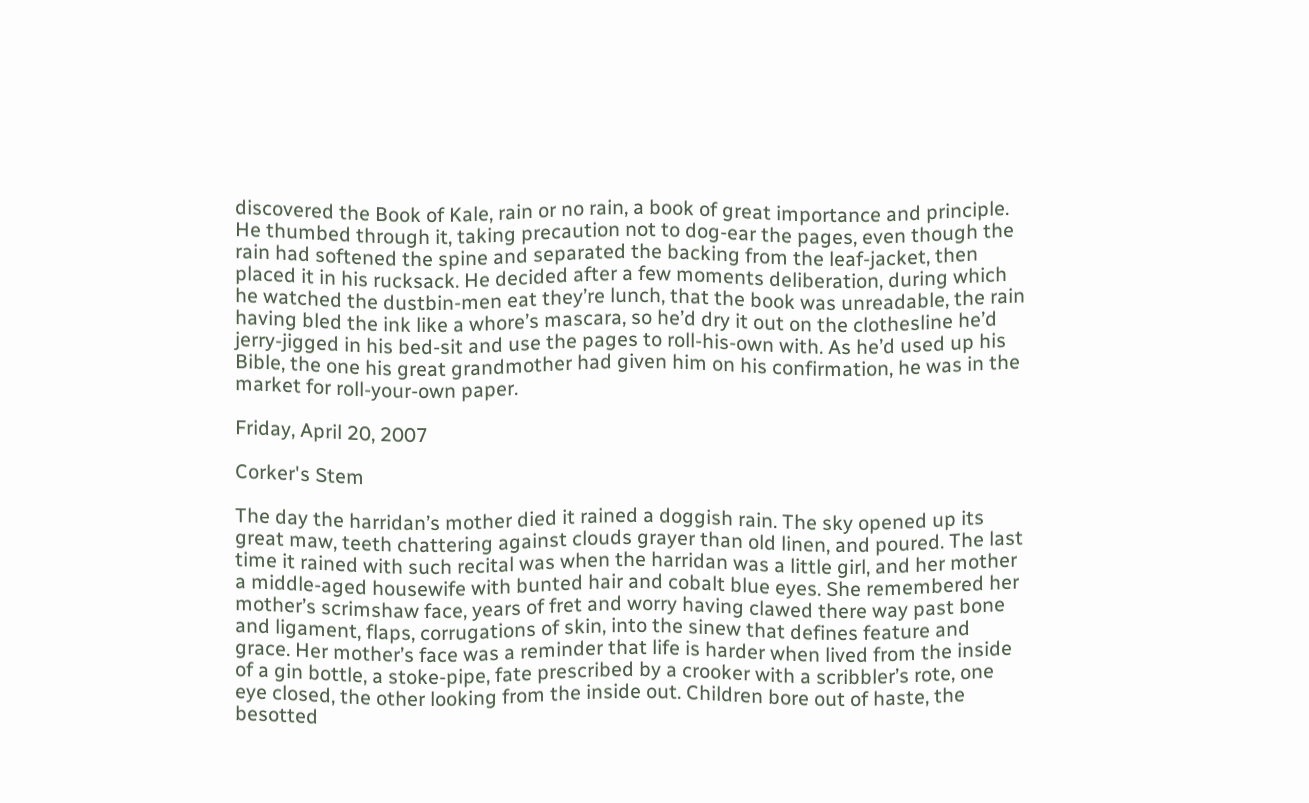discovered the Book of Kale, rain or no rain, a book of great importance and principle. He thumbed through it, taking precaution not to dog-ear the pages, even though the rain had softened the spine and separated the backing from the leaf-jacket, then placed it in his rucksack. He decided after a few moments deliberation, during which he watched the dustbin-men eat they’re lunch, that the book was unreadable, the rain having bled the ink like a whore’s mascara, so he’d dry it out on the clothesline he’d jerry-jigged in his bed-sit and use the pages to roll-his-own with. As he’d used up his Bible, the one his great grandmother had given him on his confirmation, he was in the market for roll-your-own paper.

Friday, April 20, 2007

Corker's Stem

The day the harridan’s mother died it rained a doggish rain. The sky opened up its great maw, teeth chattering against clouds grayer than old linen, and poured. The last time it rained with such recital was when the harridan was a little girl, and her mother a middle-aged housewife with bunted hair and cobalt blue eyes. She remembered her mother’s scrimshaw face, years of fret and worry having clawed there way past bone and ligament, flaps, corrugations of skin, into the sinew that defines feature and grace. Her mother’s face was a reminder that life is harder when lived from the inside of a gin bottle, a stoke-pipe, fate prescribed by a crooker with a scribbler’s rote, one eye closed, the other looking from the inside out. Children bore out of haste, the besotted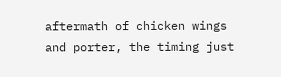aftermath of chicken wings and porter, the timing just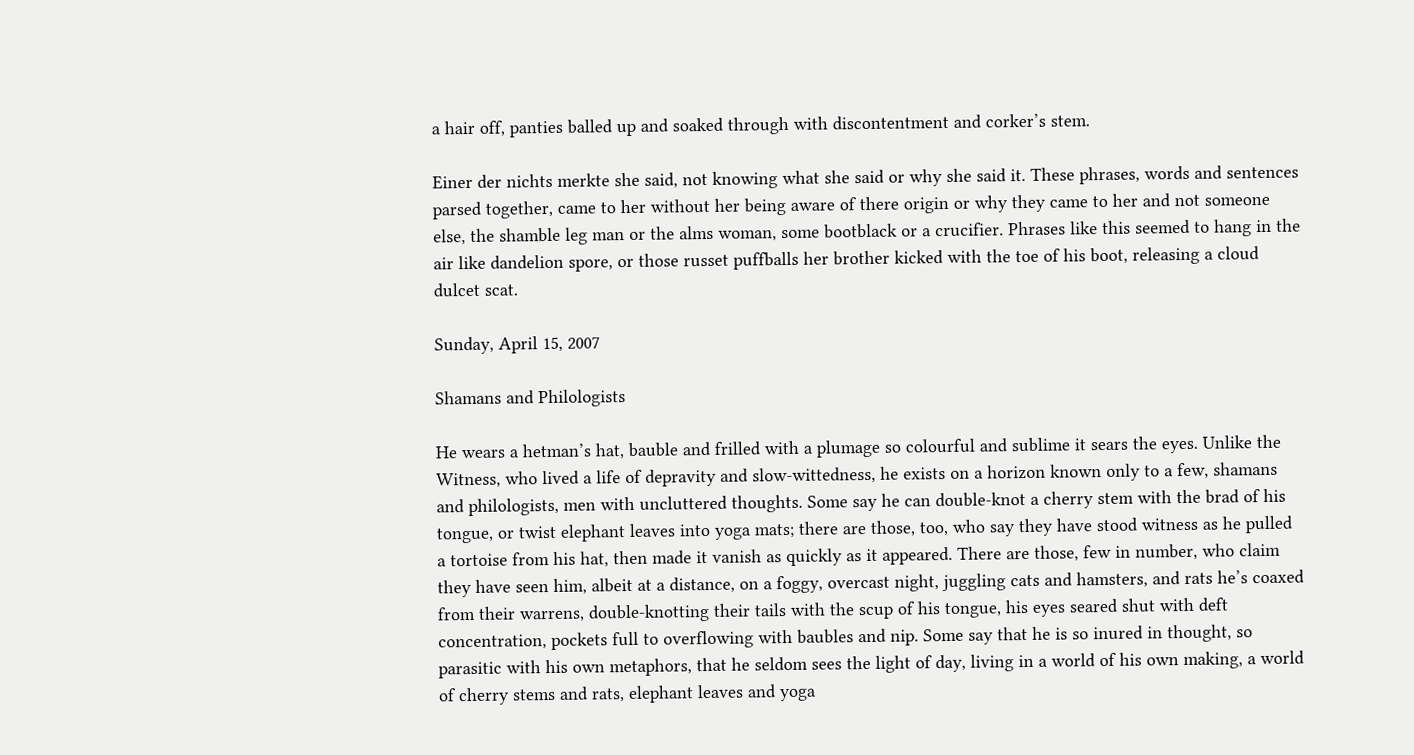a hair off, panties balled up and soaked through with discontentment and corker’s stem.

Einer der nichts merkte she said, not knowing what she said or why she said it. These phrases, words and sentences parsed together, came to her without her being aware of there origin or why they came to her and not someone else, the shamble leg man or the alms woman, some bootblack or a crucifier. Phrases like this seemed to hang in the air like dandelion spore, or those russet puffballs her brother kicked with the toe of his boot, releasing a cloud dulcet scat.

Sunday, April 15, 2007

Shamans and Philologists

He wears a hetman’s hat, bauble and frilled with a plumage so colourful and sublime it sears the eyes. Unlike the Witness, who lived a life of depravity and slow-wittedness, he exists on a horizon known only to a few, shamans and philologists, men with uncluttered thoughts. Some say he can double-knot a cherry stem with the brad of his tongue, or twist elephant leaves into yoga mats; there are those, too, who say they have stood witness as he pulled a tortoise from his hat, then made it vanish as quickly as it appeared. There are those, few in number, who claim they have seen him, albeit at a distance, on a foggy, overcast night, juggling cats and hamsters, and rats he’s coaxed from their warrens, double-knotting their tails with the scup of his tongue, his eyes seared shut with deft concentration, pockets full to overflowing with baubles and nip. Some say that he is so inured in thought, so parasitic with his own metaphors, that he seldom sees the light of day, living in a world of his own making, a world of cherry stems and rats, elephant leaves and yoga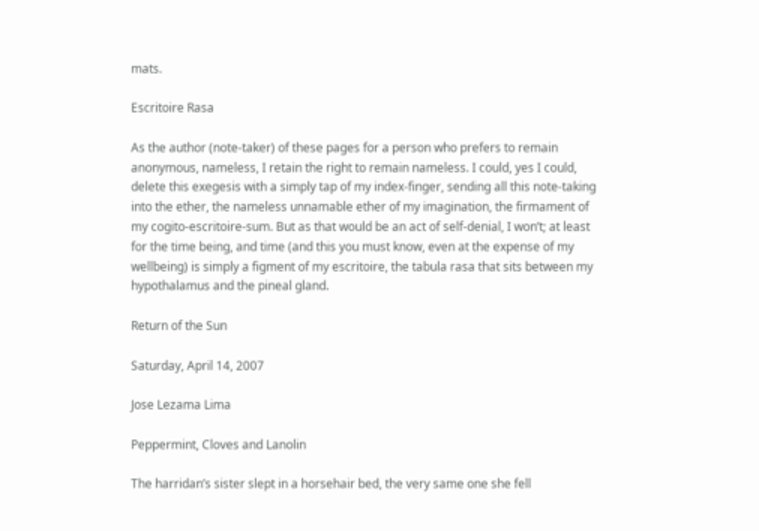mats.

Escritoire Rasa

As the author (note-taker) of these pages for a person who prefers to remain anonymous, nameless, I retain the right to remain nameless. I could, yes I could, delete this exegesis with a simply tap of my index-finger, sending all this note-taking into the ether, the nameless unnamable ether of my imagination, the firmament of my cogito-escritoire-sum. But as that would be an act of self-denial, I won’t; at least for the time being, and time (and this you must know, even at the expense of my wellbeing) is simply a figment of my escritoire, the tabula rasa that sits between my hypothalamus and the pineal gland.

Return of the Sun

Saturday, April 14, 2007

Jose Lezama Lima

Peppermint, Cloves and Lanolin

The harridan’s sister slept in a horsehair bed, the very same one she fell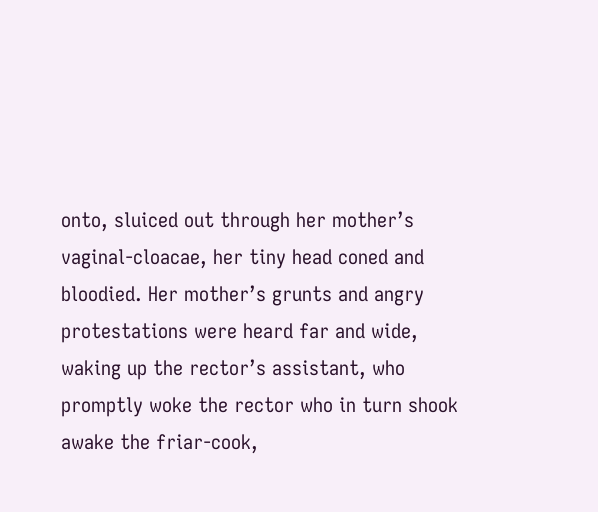onto, sluiced out through her mother’s vaginal-cloacae, her tiny head coned and bloodied. Her mother’s grunts and angry protestations were heard far and wide, waking up the rector’s assistant, who promptly woke the rector who in turn shook awake the friar-cook,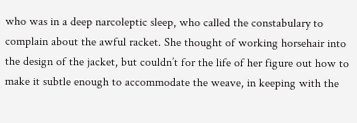who was in a deep narcoleptic sleep, who called the constabulary to complain about the awful racket. She thought of working horsehair into the design of the jacket, but couldn’t for the life of her figure out how to make it subtle enough to accommodate the weave, in keeping with the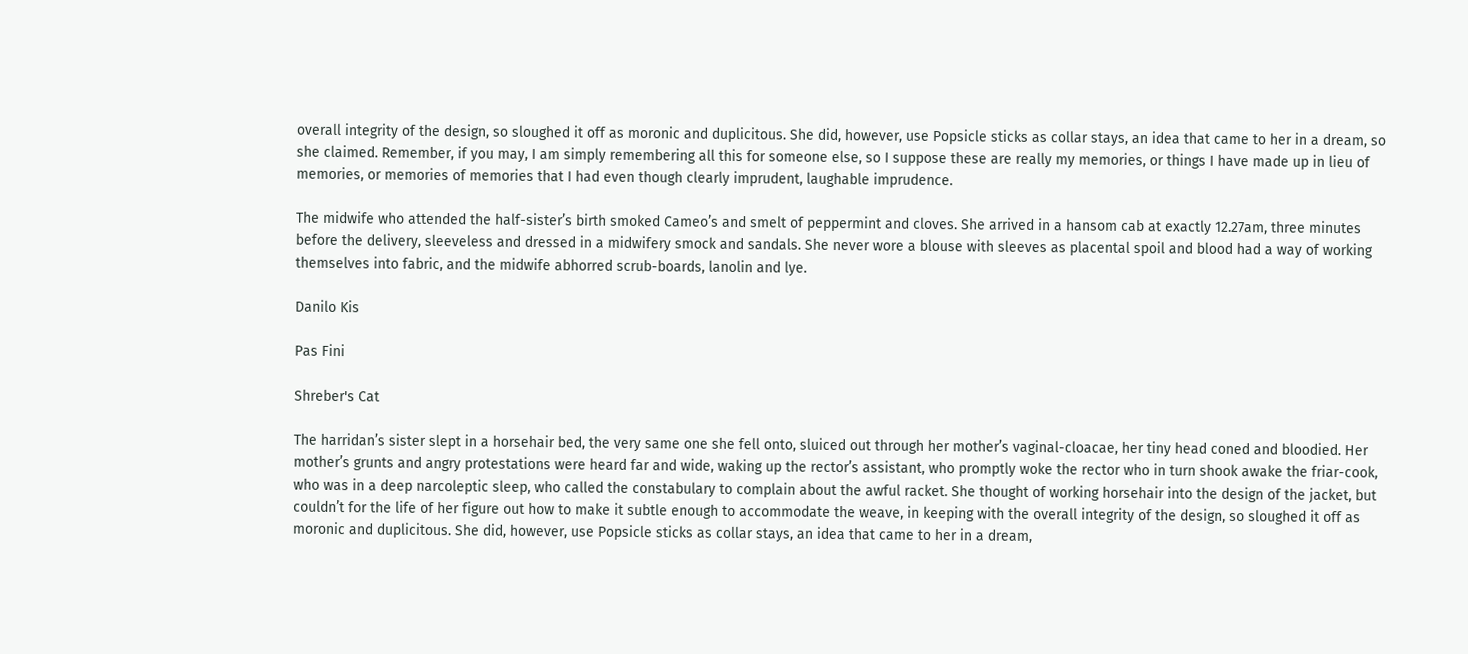overall integrity of the design, so sloughed it off as moronic and duplicitous. She did, however, use Popsicle sticks as collar stays, an idea that came to her in a dream, so she claimed. Remember, if you may, I am simply remembering all this for someone else, so I suppose these are really my memories, or things I have made up in lieu of memories, or memories of memories that I had even though clearly imprudent, laughable imprudence.

The midwife who attended the half-sister’s birth smoked Cameo’s and smelt of peppermint and cloves. She arrived in a hansom cab at exactly 12.27am, three minutes before the delivery, sleeveless and dressed in a midwifery smock and sandals. She never wore a blouse with sleeves as placental spoil and blood had a way of working themselves into fabric, and the midwife abhorred scrub-boards, lanolin and lye.

Danilo Kis

Pas Fini

Shreber's Cat

The harridan’s sister slept in a horsehair bed, the very same one she fell onto, sluiced out through her mother’s vaginal-cloacae, her tiny head coned and bloodied. Her mother’s grunts and angry protestations were heard far and wide, waking up the rector’s assistant, who promptly woke the rector who in turn shook awake the friar-cook, who was in a deep narcoleptic sleep, who called the constabulary to complain about the awful racket. She thought of working horsehair into the design of the jacket, but couldn’t for the life of her figure out how to make it subtle enough to accommodate the weave, in keeping with the overall integrity of the design, so sloughed it off as moronic and duplicitous. She did, however, use Popsicle sticks as collar stays, an idea that came to her in a dream,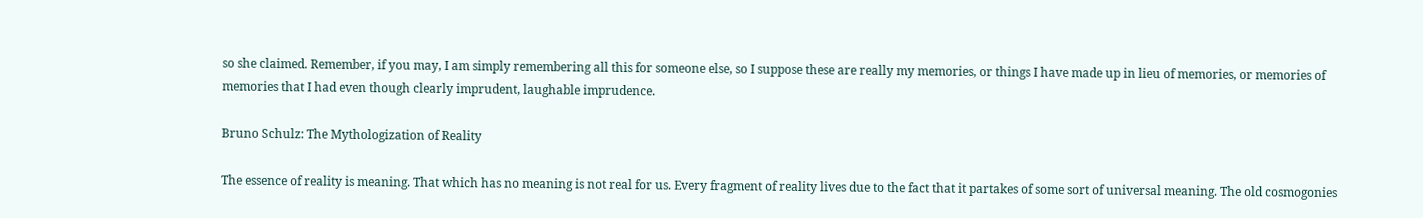so she claimed. Remember, if you may, I am simply remembering all this for someone else, so I suppose these are really my memories, or things I have made up in lieu of memories, or memories of memories that I had even though clearly imprudent, laughable imprudence.

Bruno Schulz: The Mythologization of Reality

The essence of reality is meaning. That which has no meaning is not real for us. Every fragment of reality lives due to the fact that it partakes of some sort of universal meaning. The old cosmogonies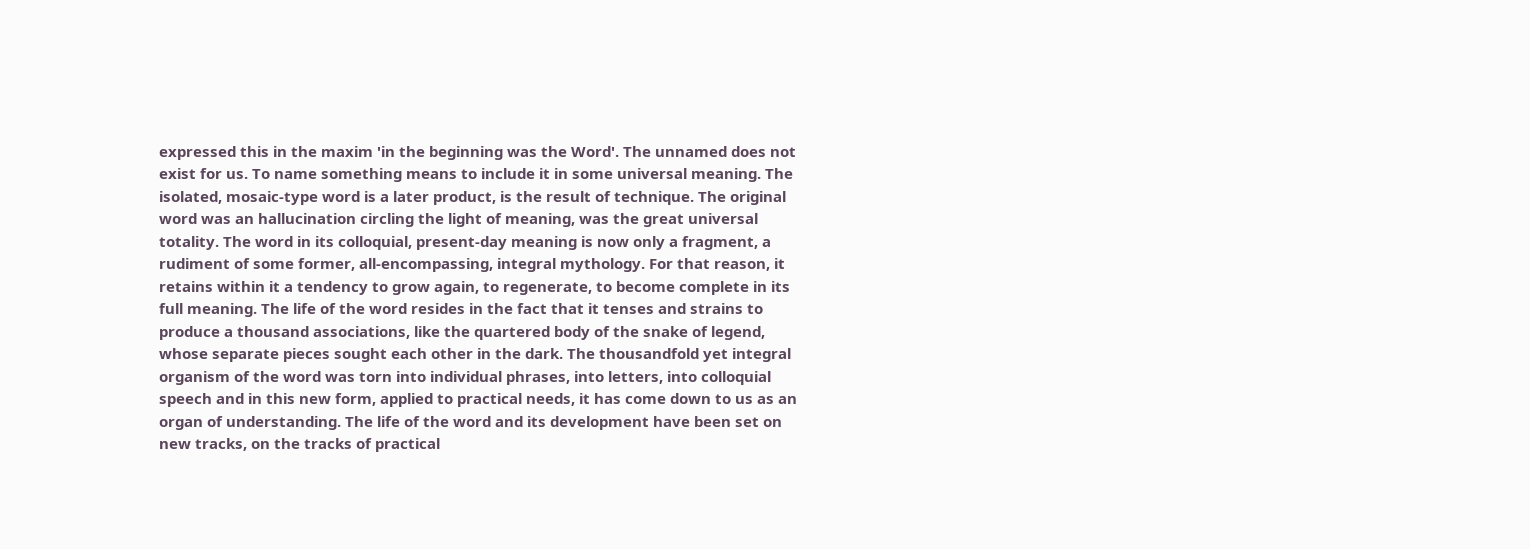expressed this in the maxim 'in the beginning was the Word'. The unnamed does not exist for us. To name something means to include it in some universal meaning. The isolated, mosaic-type word is a later product, is the result of technique. The original word was an hallucination circling the light of meaning, was the great universal totality. The word in its colloquial, present-day meaning is now only a fragment, a rudiment of some former, all-encompassing, integral mythology. For that reason, it retains within it a tendency to grow again, to regenerate, to become complete in its full meaning. The life of the word resides in the fact that it tenses and strains to produce a thousand associations, like the quartered body of the snake of legend, whose separate pieces sought each other in the dark. The thousandfold yet integral organism of the word was torn into individual phrases, into letters, into colloquial speech and in this new form, applied to practical needs, it has come down to us as an organ of understanding. The life of the word and its development have been set on new tracks, on the tracks of practical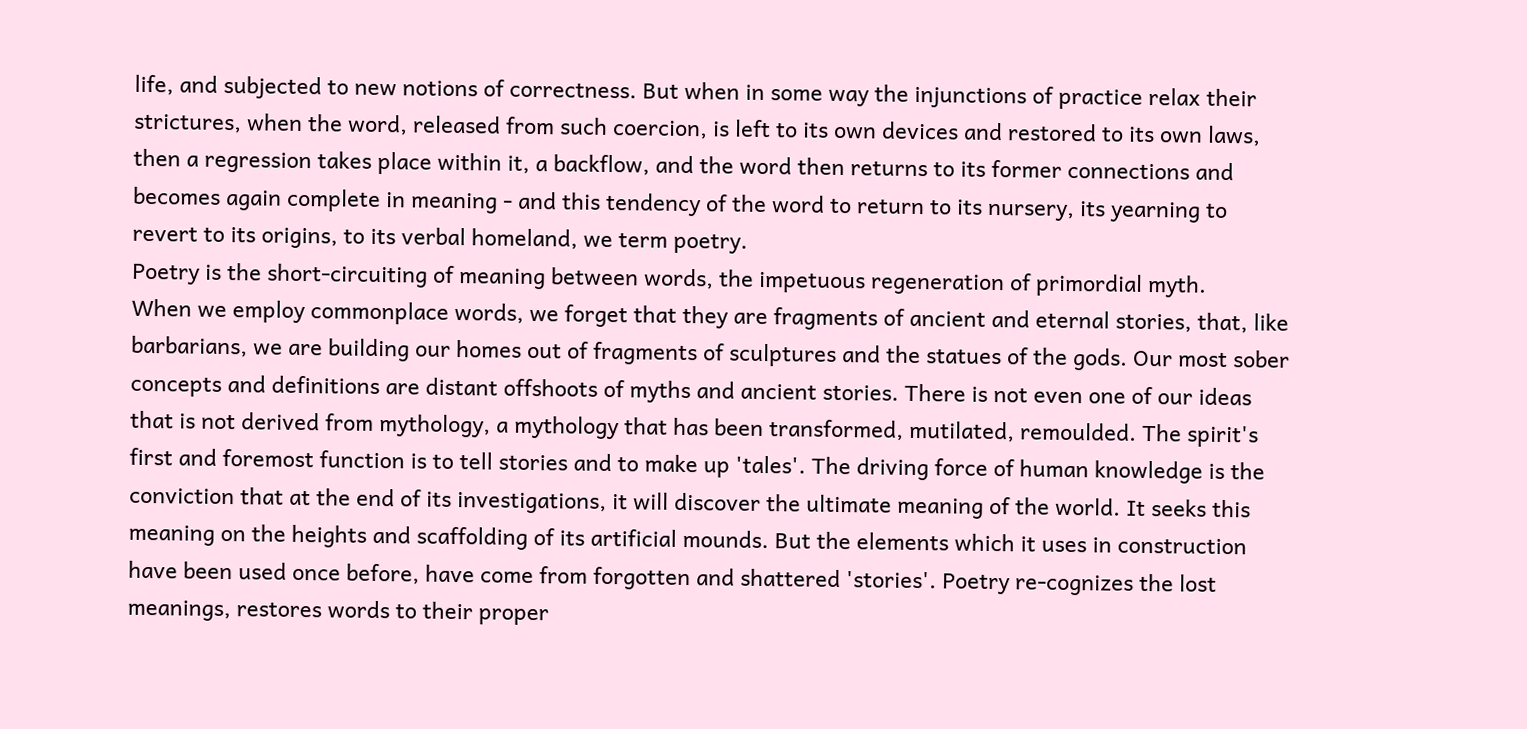life, and subjected to new notions of correctness. But when in some way the injunctions of practice relax their strictures, when the word, released from such coercion, is left to its own devices and restored to its own laws, then a regression takes place within it, a backflow, and the word then returns to its former connections and becomes again complete in meaning - and this tendency of the word to return to its nursery, its yearning to revert to its origins, to its verbal homeland, we term poetry.
Poetry is the short-circuiting of meaning between words, the impetuous regeneration of primordial myth.
When we employ commonplace words, we forget that they are fragments of ancient and eternal stories, that, like barbarians, we are building our homes out of fragments of sculptures and the statues of the gods. Our most sober concepts and definitions are distant offshoots of myths and ancient stories. There is not even one of our ideas that is not derived from mythology, a mythology that has been transformed, mutilated, remoulded. The spirit's first and foremost function is to tell stories and to make up 'tales'. The driving force of human knowledge is the conviction that at the end of its investigations, it will discover the ultimate meaning of the world. It seeks this meaning on the heights and scaffolding of its artificial mounds. But the elements which it uses in construction have been used once before, have come from forgotten and shattered 'stories'. Poetry re-cognizes the lost meanings, restores words to their proper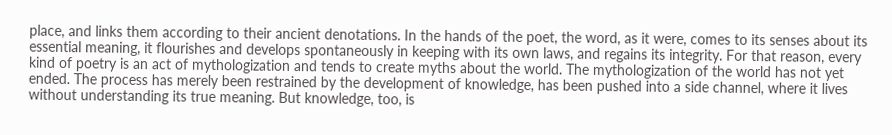place, and links them according to their ancient denotations. In the hands of the poet, the word, as it were, comes to its senses about its essential meaning, it flourishes and develops spontaneously in keeping with its own laws, and regains its integrity. For that reason, every kind of poetry is an act of mythologization and tends to create myths about the world. The mythologization of the world has not yet ended. The process has merely been restrained by the development of knowledge, has been pushed into a side channel, where it lives without understanding its true meaning. But knowledge, too, is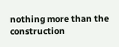nothing more than the construction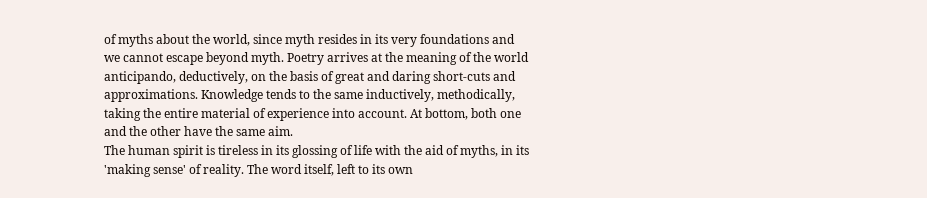of myths about the world, since myth resides in its very foundations and we cannot escape beyond myth. Poetry arrives at the meaning of the world anticipando, deductively, on the basis of great and daring short-cuts and approximations. Knowledge tends to the same inductively, methodically, taking the entire material of experience into account. At bottom, both one and the other have the same aim.
The human spirit is tireless in its glossing of life with the aid of myths, in its 'making sense' of reality. The word itself, left to its own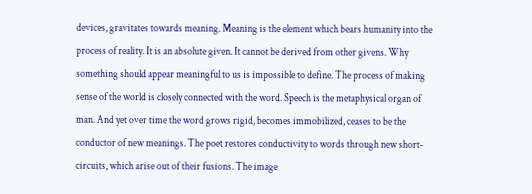devices, gravitates towards meaning. Meaning is the element which bears humanity into the process of reality. It is an absolute given. It cannot be derived from other givens. Why something should appear meaningful to us is impossible to define. The process of making sense of the world is closely connected with the word. Speech is the metaphysical organ of man. And yet over time the word grows rigid, becomes immobilized, ceases to be the conductor of new meanings. The poet restores conductivity to words through new short-circuits, which arise out of their fusions. The image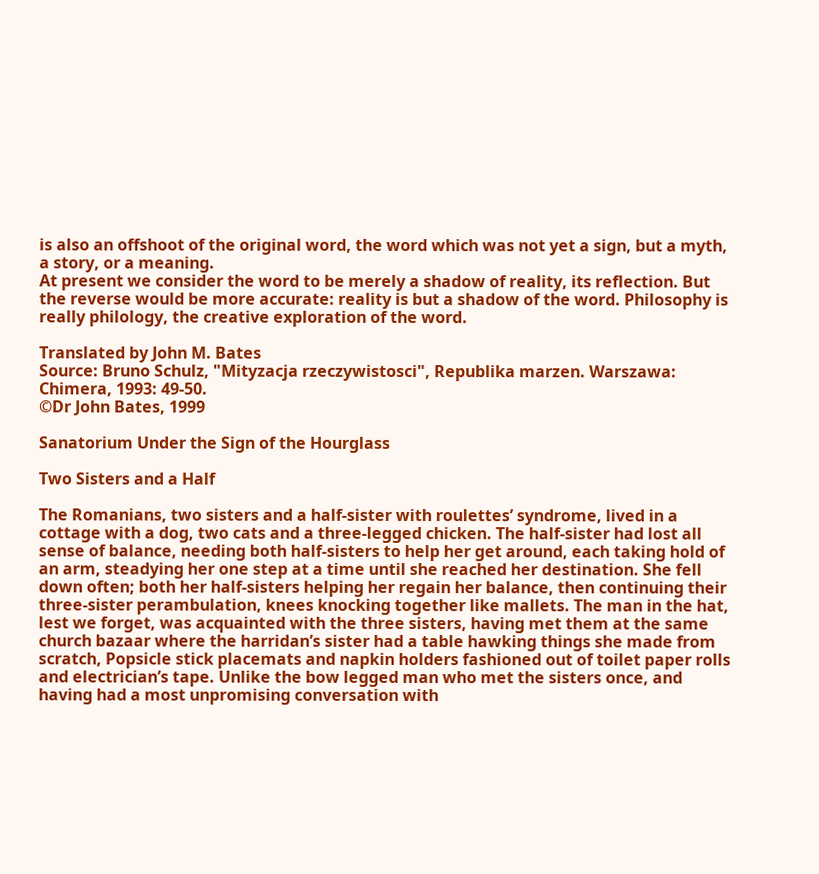is also an offshoot of the original word, the word which was not yet a sign, but a myth, a story, or a meaning.
At present we consider the word to be merely a shadow of reality, its reflection. But the reverse would be more accurate: reality is but a shadow of the word. Philosophy is really philology, the creative exploration of the word.

Translated by John M. Bates
Source: Bruno Schulz, "Mityzacja rzeczywistosci", Republika marzen. Warszawa: Chimera, 1993: 49-50.
©Dr John Bates, 1999

Sanatorium Under the Sign of the Hourglass

Two Sisters and a Half

The Romanians, two sisters and a half-sister with roulettes’ syndrome, lived in a cottage with a dog, two cats and a three-legged chicken. The half-sister had lost all sense of balance, needing both half-sisters to help her get around, each taking hold of an arm, steadying her one step at a time until she reached her destination. She fell down often; both her half-sisters helping her regain her balance, then continuing their three-sister perambulation, knees knocking together like mallets. The man in the hat, lest we forget, was acquainted with the three sisters, having met them at the same church bazaar where the harridan’s sister had a table hawking things she made from scratch, Popsicle stick placemats and napkin holders fashioned out of toilet paper rolls and electrician’s tape. Unlike the bow legged man who met the sisters once, and having had a most unpromising conversation with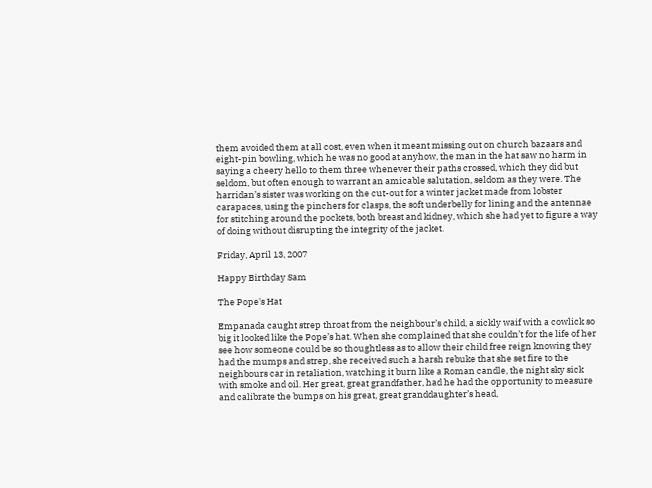them avoided them at all cost, even when it meant missing out on church bazaars and eight-pin bowling, which he was no good at anyhow, the man in the hat saw no harm in saying a cheery hello to them three whenever their paths crossed, which they did but seldom, but often enough to warrant an amicable salutation, seldom as they were. The harridan’s sister was working on the cut-out for a winter jacket made from lobster carapaces, using the pinchers for clasps, the soft underbelly for lining and the antennae for stitching around the pockets, both breast and kidney, which she had yet to figure a way of doing without disrupting the integrity of the jacket.

Friday, April 13, 2007

Happy Birthday Sam

The Pope's Hat

Empanada caught strep throat from the neighbour’s child, a sickly waif with a cowlick so big it looked like the Pope’s hat. When she complained that she couldn’t for the life of her see how someone could be so thoughtless as to allow their child free reign knowing they had the mumps and strep, she received such a harsh rebuke that she set fire to the neighbours car in retaliation, watching it burn like a Roman candle, the night sky sick with smoke and oil. Her great, great grandfather, had he had the opportunity to measure and calibrate the bumps on his great, great granddaughter’s head,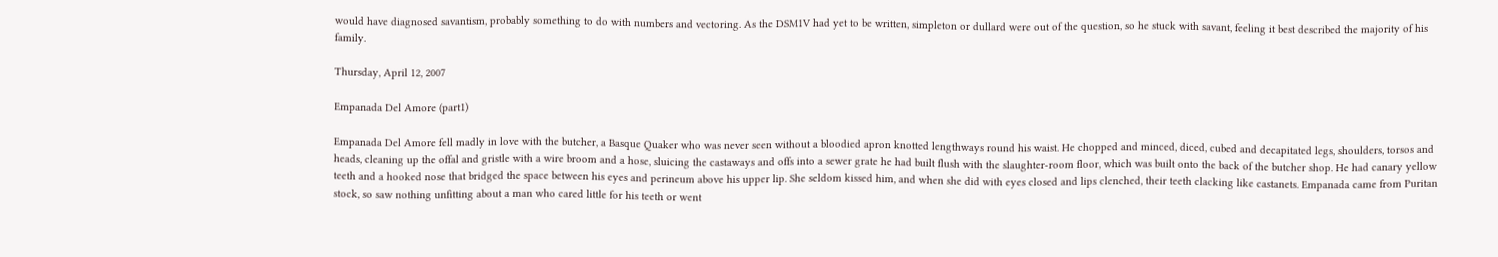would have diagnosed savantism, probably something to do with numbers and vectoring. As the DSM1V had yet to be written, simpleton or dullard were out of the question, so he stuck with savant, feeling it best described the majority of his family.

Thursday, April 12, 2007

Empanada Del Amore (part1)

Empanada Del Amore fell madly in love with the butcher, a Basque Quaker who was never seen without a bloodied apron knotted lengthways round his waist. He chopped and minced, diced, cubed and decapitated legs, shoulders, torsos and heads, cleaning up the offal and gristle with a wire broom and a hose, sluicing the castaways and offs into a sewer grate he had built flush with the slaughter-room floor, which was built onto the back of the butcher shop. He had canary yellow teeth and a hooked nose that bridged the space between his eyes and perineum above his upper lip. She seldom kissed him, and when she did with eyes closed and lips clenched, their teeth clacking like castanets. Empanada came from Puritan stock, so saw nothing unfitting about a man who cared little for his teeth or went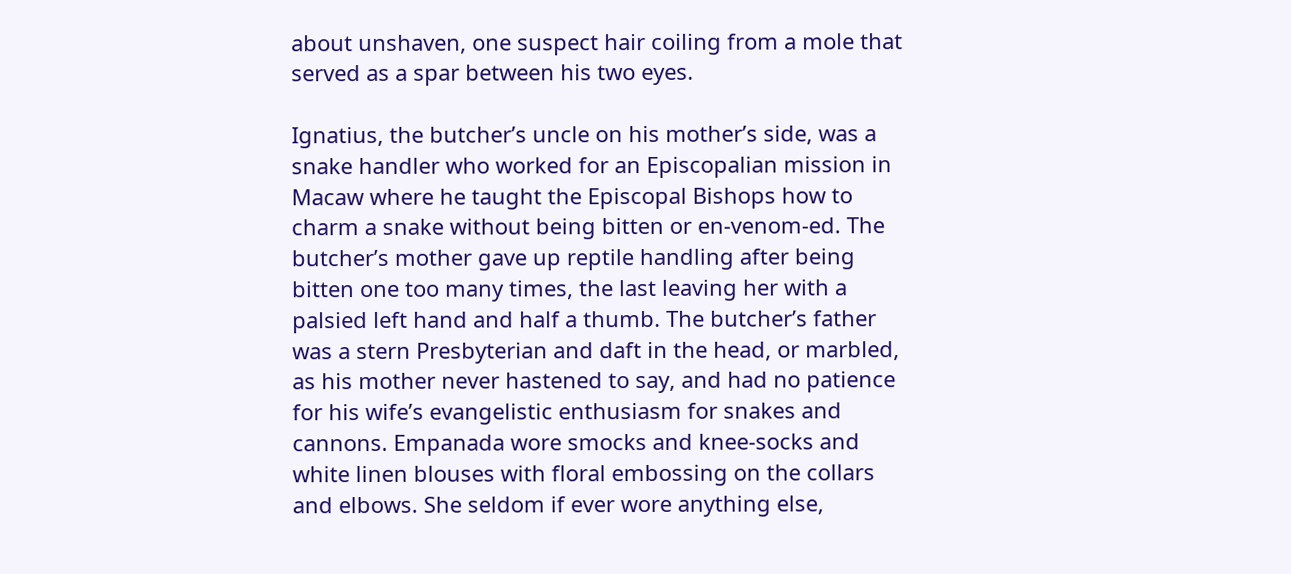about unshaven, one suspect hair coiling from a mole that served as a spar between his two eyes.

Ignatius, the butcher’s uncle on his mother’s side, was a snake handler who worked for an Episcopalian mission in Macaw where he taught the Episcopal Bishops how to charm a snake without being bitten or en-venom-ed. The butcher’s mother gave up reptile handling after being bitten one too many times, the last leaving her with a palsied left hand and half a thumb. The butcher’s father was a stern Presbyterian and daft in the head, or marbled, as his mother never hastened to say, and had no patience for his wife’s evangelistic enthusiasm for snakes and cannons. Empanada wore smocks and knee-socks and white linen blouses with floral embossing on the collars and elbows. She seldom if ever wore anything else,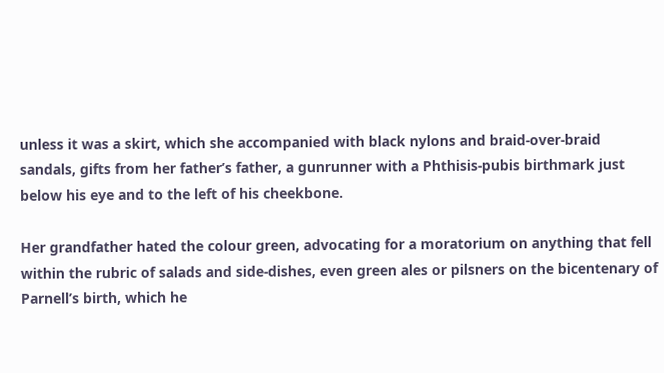unless it was a skirt, which she accompanied with black nylons and braid-over-braid sandals, gifts from her father’s father, a gunrunner with a Phthisis-pubis birthmark just below his eye and to the left of his cheekbone.

Her grandfather hated the colour green, advocating for a moratorium on anything that fell within the rubric of salads and side-dishes, even green ales or pilsners on the bicentenary of Parnell’s birth, which he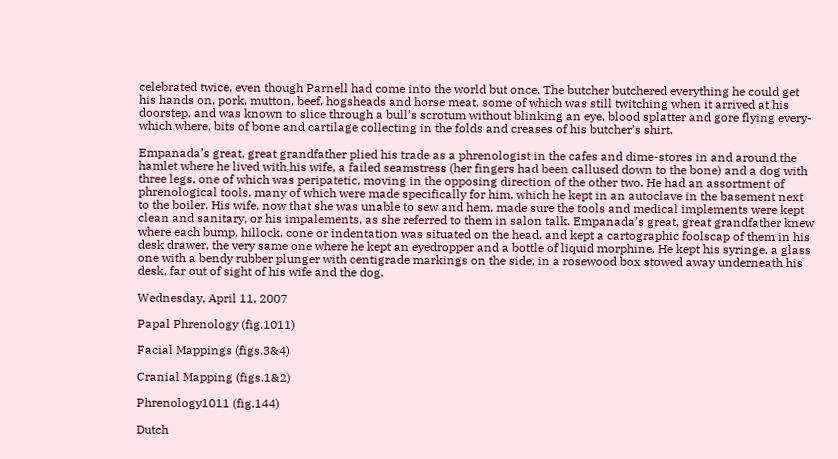celebrated twice, even though Parnell had come into the world but once. The butcher butchered everything he could get his hands on, pork, mutton, beef, hogsheads and horse meat, some of which was still twitching when it arrived at his doorstep, and was known to slice through a bull’s scrotum without blinking an eye, blood splatter and gore flying every-which where, bits of bone and cartilage collecting in the folds and creases of his butcher’s shirt.

Empanada’s great, great grandfather plied his trade as a phrenologist in the cafes and dime-stores in and around the hamlet where he lived with his wife, a failed seamstress (her fingers had been callused down to the bone) and a dog with three legs, one of which was peripatetic, moving in the opposing direction of the other two. He had an assortment of phrenological tools, many of which were made specifically for him, which he kept in an autoclave in the basement next to the boiler. His wife, now that she was unable to sew and hem, made sure the tools and medical implements were kept clean and sanitary, or his impalements, as she referred to them in salon talk. Empanada’s great, great grandfather knew where each bump, hillock, cone or indentation was situated on the head, and kept a cartographic foolscap of them in his desk drawer, the very same one where he kept an eyedropper and a bottle of liquid morphine. He kept his syringe, a glass one with a bendy rubber plunger with centigrade markings on the side, in a rosewood box stowed away underneath his desk, far out of sight of his wife and the dog.

Wednesday, April 11, 2007

Papal Phrenology (fig.1011)

Facial Mappings (figs.3&4)

Cranial Mapping (figs.1&2)

Phrenology1011 (fig.144)

Dutch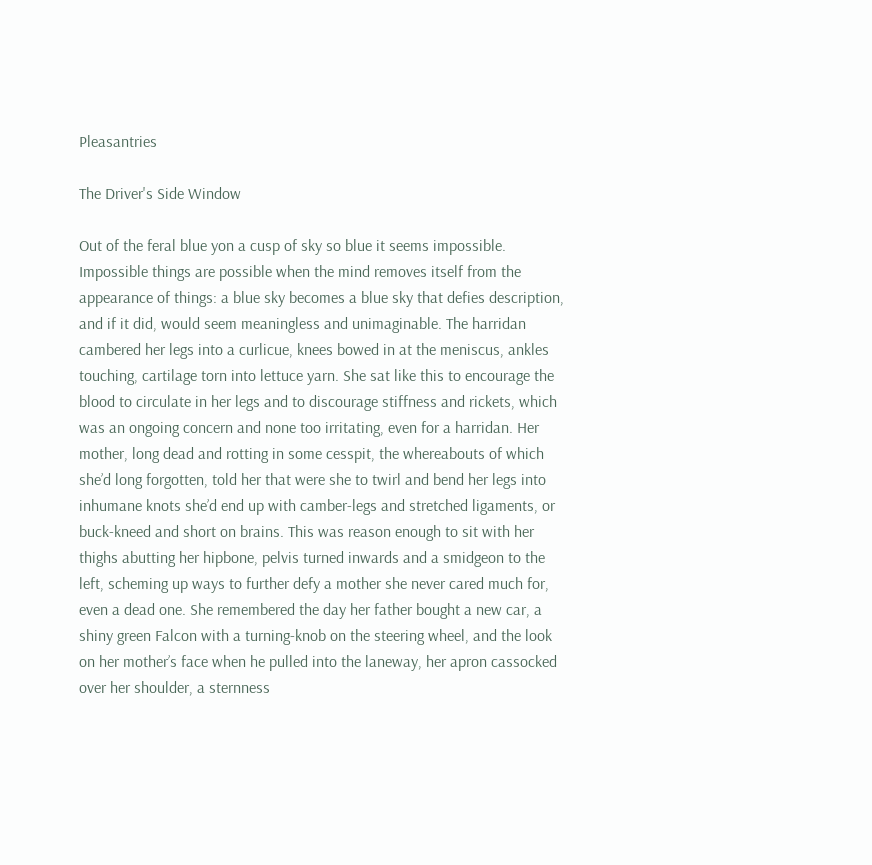Pleasantries

The Driver's Side Window

Out of the feral blue yon a cusp of sky so blue it seems impossible. Impossible things are possible when the mind removes itself from the appearance of things: a blue sky becomes a blue sky that defies description, and if it did, would seem meaningless and unimaginable. The harridan cambered her legs into a curlicue, knees bowed in at the meniscus, ankles touching, cartilage torn into lettuce yarn. She sat like this to encourage the blood to circulate in her legs and to discourage stiffness and rickets, which was an ongoing concern and none too irritating, even for a harridan. Her mother, long dead and rotting in some cesspit, the whereabouts of which she’d long forgotten, told her that were she to twirl and bend her legs into inhumane knots she’d end up with camber-legs and stretched ligaments, or buck-kneed and short on brains. This was reason enough to sit with her thighs abutting her hipbone, pelvis turned inwards and a smidgeon to the left, scheming up ways to further defy a mother she never cared much for, even a dead one. She remembered the day her father bought a new car, a shiny green Falcon with a turning-knob on the steering wheel, and the look on her mother’s face when he pulled into the laneway, her apron cassocked over her shoulder, a sternness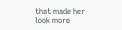that made her look more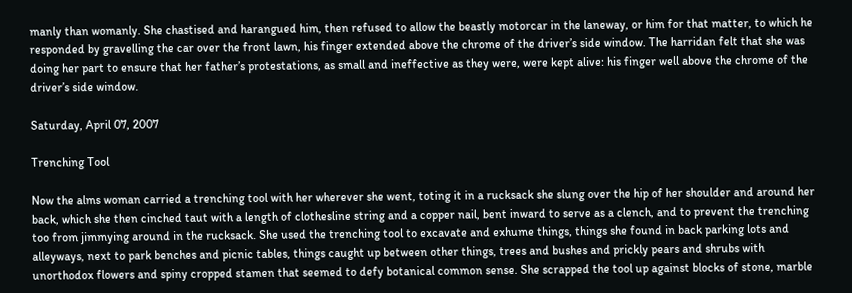manly than womanly. She chastised and harangued him, then refused to allow the beastly motorcar in the laneway, or him for that matter, to which he responded by gravelling the car over the front lawn, his finger extended above the chrome of the driver’s side window. The harridan felt that she was doing her part to ensure that her father’s protestations, as small and ineffective as they were, were kept alive: his finger well above the chrome of the driver’s side window.

Saturday, April 07, 2007

Trenching Tool

Now the alms woman carried a trenching tool with her wherever she went, toting it in a rucksack she slung over the hip of her shoulder and around her back, which she then cinched taut with a length of clothesline string and a copper nail, bent inward to serve as a clench, and to prevent the trenching too from jimmying around in the rucksack. She used the trenching tool to excavate and exhume things, things she found in back parking lots and alleyways, next to park benches and picnic tables, things caught up between other things, trees and bushes and prickly pears and shrubs with unorthodox flowers and spiny cropped stamen that seemed to defy botanical common sense. She scrapped the tool up against blocks of stone, marble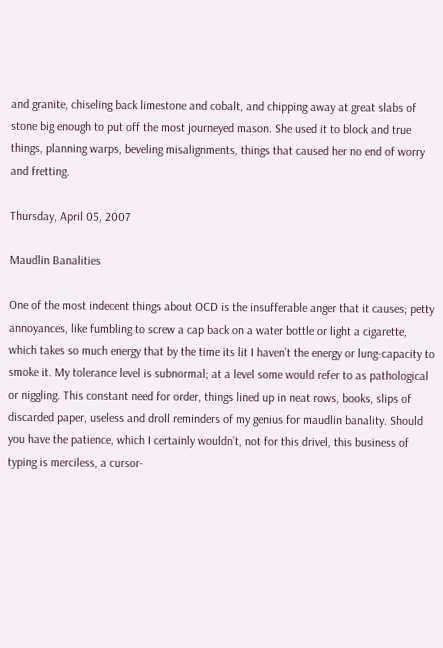and granite, chiseling back limestone and cobalt, and chipping away at great slabs of stone big enough to put off the most journeyed mason. She used it to block and true things, planning warps, beveling misalignments, things that caused her no end of worry and fretting.

Thursday, April 05, 2007

Maudlin Banalities

One of the most indecent things about OCD is the insufferable anger that it causes; petty annoyances, like fumbling to screw a cap back on a water bottle or light a cigarette, which takes so much energy that by the time its lit I haven’t the energy or lung-capacity to smoke it. My tolerance level is subnormal; at a level some would refer to as pathological or niggling. This constant need for order, things lined up in neat rows, books, slips of discarded paper, useless and droll reminders of my genius for maudlin banality. Should you have the patience, which I certainly wouldn’t, not for this drivel, this business of typing is merciless, a cursor-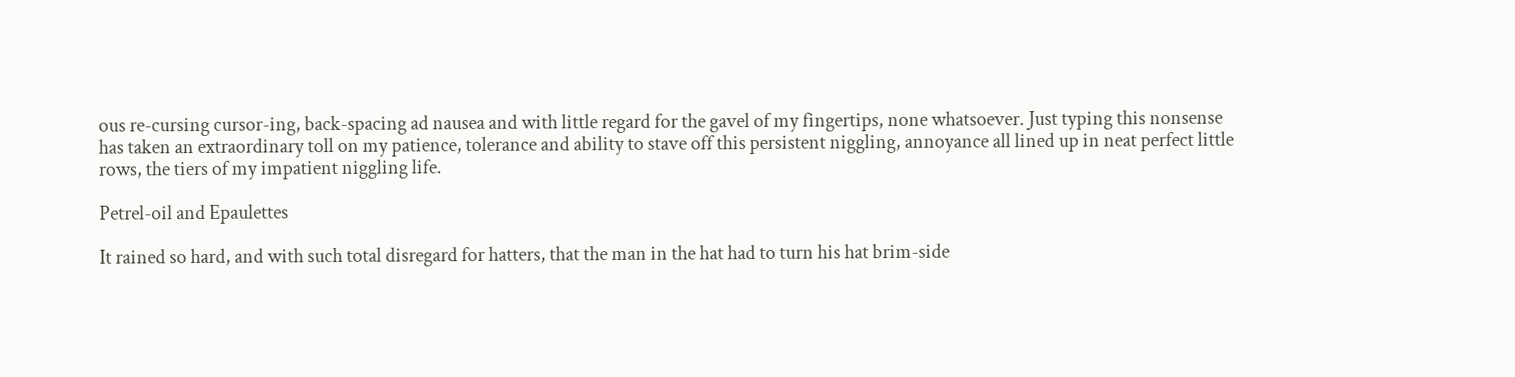ous re-cursing cursor-ing, back-spacing ad nausea and with little regard for the gavel of my fingertips, none whatsoever. Just typing this nonsense has taken an extraordinary toll on my patience, tolerance and ability to stave off this persistent niggling, annoyance all lined up in neat perfect little rows, the tiers of my impatient niggling life.

Petrel-oil and Epaulettes

It rained so hard, and with such total disregard for hatters, that the man in the hat had to turn his hat brim-side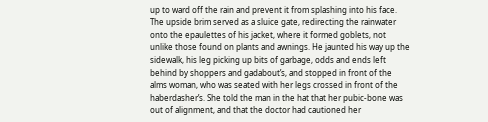up to ward off the rain and prevent it from splashing into his face. The upside brim served as a sluice gate, redirecting the rainwater onto the epaulettes of his jacket, where it formed goblets, not unlike those found on plants and awnings. He jaunted his way up the sidewalk, his leg picking up bits of garbage, odds and ends left behind by shoppers and gadabout’s, and stopped in front of the alms woman, who was seated with her legs crossed in front of the haberdasher’s. She told the man in the hat that her pubic-bone was out of alignment, and that the doctor had cautioned her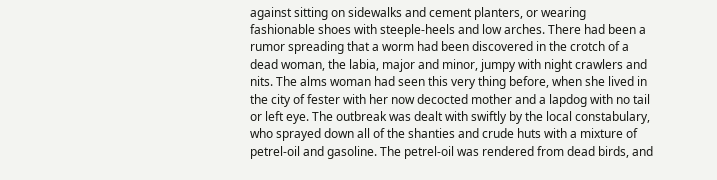against sitting on sidewalks and cement planters, or wearing fashionable shoes with steeple-heels and low arches. There had been a rumor spreading that a worm had been discovered in the crotch of a dead woman, the labia, major and minor, jumpy with night crawlers and nits. The alms woman had seen this very thing before, when she lived in the city of fester with her now decocted mother and a lapdog with no tail or left eye. The outbreak was dealt with swiftly by the local constabulary, who sprayed down all of the shanties and crude huts with a mixture of petrel-oil and gasoline. The petrel-oil was rendered from dead birds, and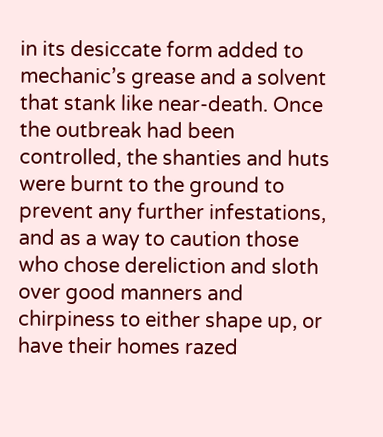in its desiccate form added to mechanic’s grease and a solvent that stank like near-death. Once the outbreak had been controlled, the shanties and huts were burnt to the ground to prevent any further infestations, and as a way to caution those who chose dereliction and sloth over good manners and chirpiness to either shape up, or have their homes razed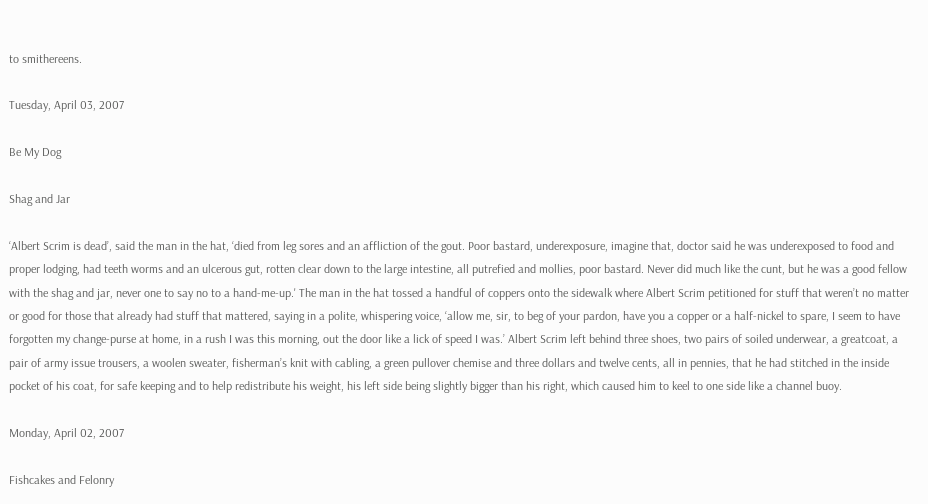to smithereens.

Tuesday, April 03, 2007

Be My Dog

Shag and Jar

‘Albert Scrim is dead’, said the man in the hat, ‘died from leg sores and an affliction of the gout. Poor bastard, underexposure, imagine that, doctor said he was underexposed to food and proper lodging, had teeth worms and an ulcerous gut, rotten clear down to the large intestine, all putrefied and mollies, poor bastard. Never did much like the cunt, but he was a good fellow with the shag and jar, never one to say no to a hand-me-up.' The man in the hat tossed a handful of coppers onto the sidewalk where Albert Scrim petitioned for stuff that weren’t no matter or good for those that already had stuff that mattered, saying in a polite, whispering voice, ‘allow me, sir, to beg of your pardon, have you a copper or a half-nickel to spare, I seem to have forgotten my change-purse at home, in a rush I was this morning, out the door like a lick of speed I was.’ Albert Scrim left behind three shoes, two pairs of soiled underwear, a greatcoat, a pair of army issue trousers, a woolen sweater, fisherman’s knit with cabling, a green pullover chemise and three dollars and twelve cents, all in pennies, that he had stitched in the inside pocket of his coat, for safe keeping and to help redistribute his weight, his left side being slightly bigger than his right, which caused him to keel to one side like a channel buoy.

Monday, April 02, 2007

Fishcakes and Felonry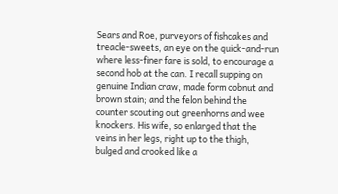Sears and Roe, purveyors of fishcakes and treacle-sweets, an eye on the quick-and-run where less-finer fare is sold, to encourage a second hob at the can. I recall supping on genuine Indian craw, made form cobnut and brown stain; and the felon behind the counter scouting out greenhorns and wee knockers. His wife, so enlarged that the veins in her legs, right up to the thigh, bulged and crooked like a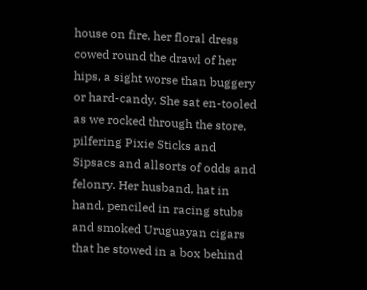house on fire, her floral dress cowed round the drawl of her hips, a sight worse than buggery or hard-candy. She sat en-tooled as we rocked through the store, pilfering Pixie Sticks and Sipsacs and allsorts of odds and felonry. Her husband, hat in hand, penciled in racing stubs and smoked Uruguayan cigars that he stowed in a box behind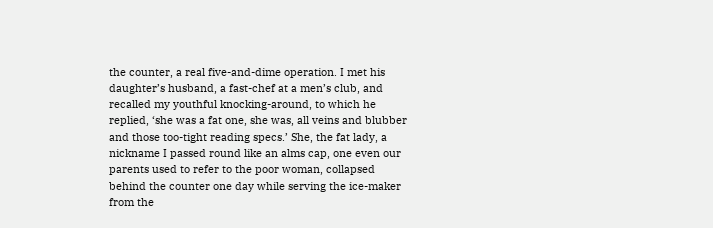the counter, a real five-and-dime operation. I met his daughter’s husband, a fast-chef at a men’s club, and recalled my youthful knocking-around, to which he replied, ‘she was a fat one, she was, all veins and blubber and those too-tight reading specs.’ She, the fat lady, a nickname I passed round like an alms cap, one even our parents used to refer to the poor woman, collapsed behind the counter one day while serving the ice-maker from the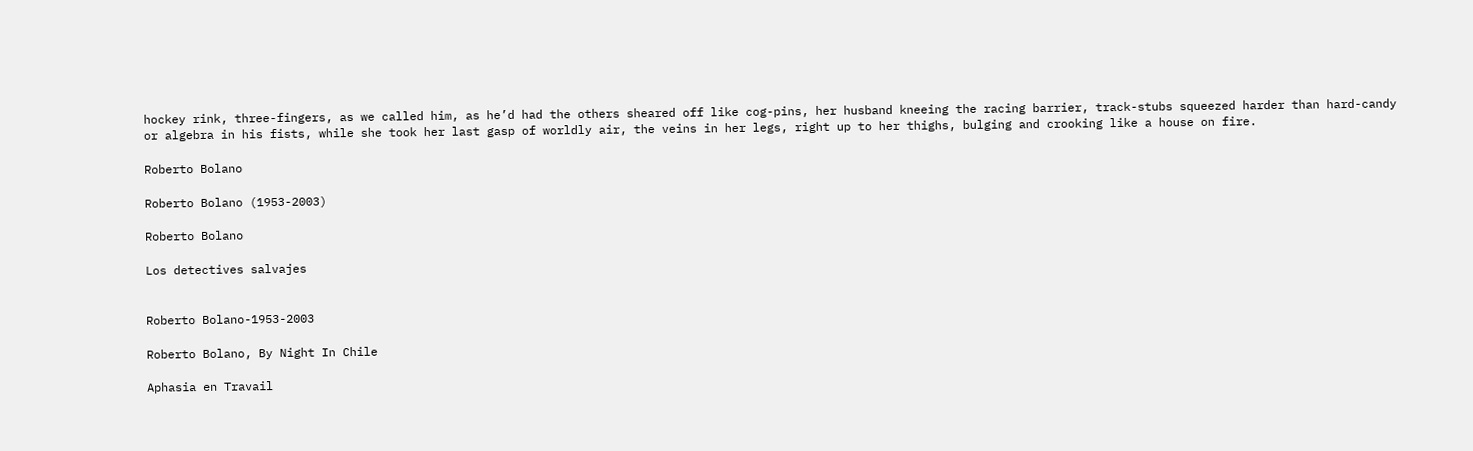hockey rink, three-fingers, as we called him, as he’d had the others sheared off like cog-pins, her husband kneeing the racing barrier, track-stubs squeezed harder than hard-candy or algebra in his fists, while she took her last gasp of worldly air, the veins in her legs, right up to her thighs, bulging and crooking like a house on fire.

Roberto Bolano

Roberto Bolano (1953-2003)

Roberto Bolano

Los detectives salvajes


Roberto Bolano-1953-2003

Roberto Bolano, By Night In Chile

Aphasia en Travail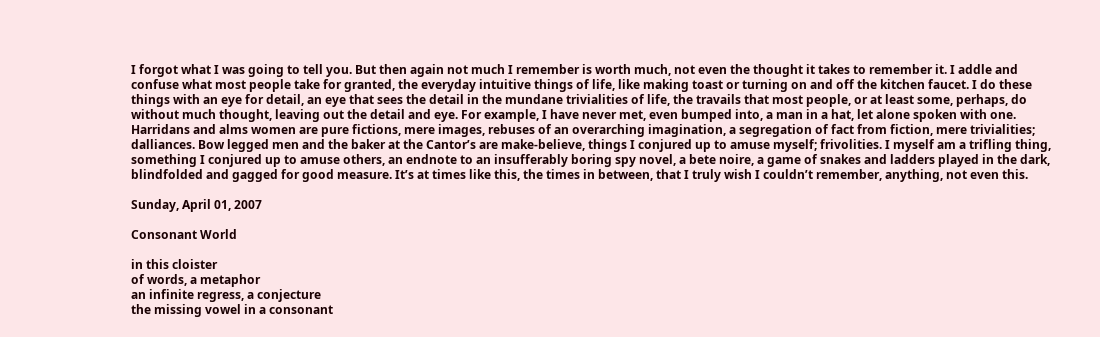I forgot what I was going to tell you. But then again not much I remember is worth much, not even the thought it takes to remember it. I addle and confuse what most people take for granted, the everyday intuitive things of life, like making toast or turning on and off the kitchen faucet. I do these things with an eye for detail, an eye that sees the detail in the mundane trivialities of life, the travails that most people, or at least some, perhaps, do without much thought, leaving out the detail and eye. For example, I have never met, even bumped into, a man in a hat, let alone spoken with one. Harridans and alms women are pure fictions, mere images, rebuses of an overarching imagination, a segregation of fact from fiction, mere trivialities; dalliances. Bow legged men and the baker at the Cantor’s are make-believe, things I conjured up to amuse myself; frivolities. I myself am a trifling thing, something I conjured up to amuse others, an endnote to an insufferably boring spy novel, a bete noire, a game of snakes and ladders played in the dark, blindfolded and gagged for good measure. It’s at times like this, the times in between, that I truly wish I couldn’t remember, anything, not even this.

Sunday, April 01, 2007

Consonant World

in this cloister
of words, a metaphor
an infinite regress, a conjecture
the missing vowel in a consonant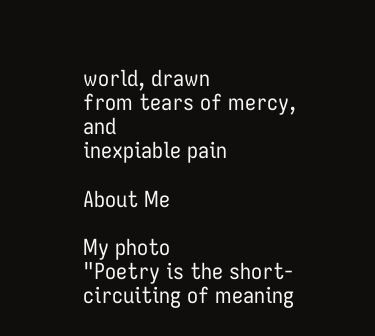world, drawn
from tears of mercy, and
inexpiable pain

About Me

My photo
"Poetry is the short-circuiting of meaning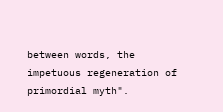between words, the impetuous regeneration of primordial myth".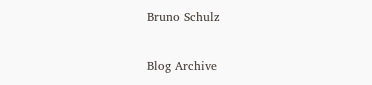Bruno Schulz

Blog Archive